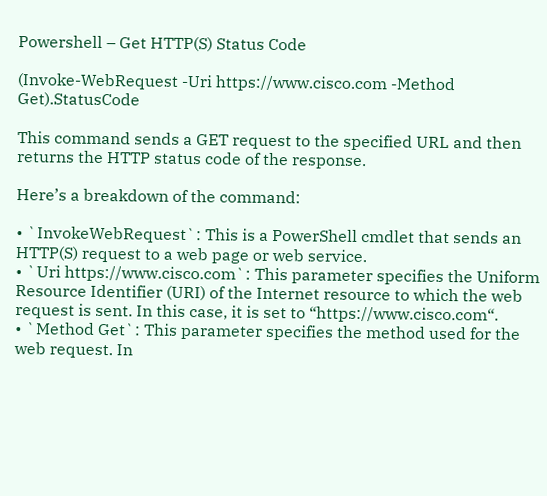Powershell – Get HTTP(S) Status Code

(Invoke-WebRequest -Uri https://www.cisco.com -Method Get).StatusCode

This command sends a GET request to the specified URL and then returns the HTTP status code of the response.

Here’s a breakdown of the command:

• `InvokeWebRequest`: This is a PowerShell cmdlet that sends an HTTP(S) request to a web page or web service.
• `Uri https://www.cisco.com`: This parameter specifies the Uniform Resource Identifier (URI) of the Internet resource to which the web request is sent. In this case, it is set to “https://www.cisco.com“.
• `Method Get`: This parameter specifies the method used for the web request. In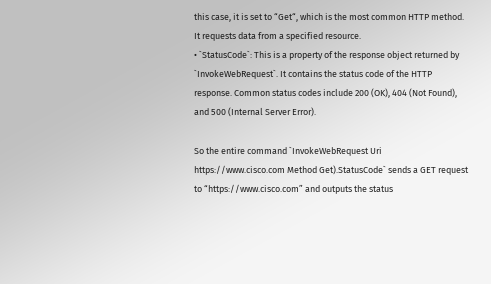this case, it is set to “Get“, which is the most common HTTP method. It requests data from a specified resource.
• `StatusCode`: This is a property of the response object returned by `InvokeWebRequest`. It contains the status code of the HTTP response. Common status codes include 200 (OK), 404 (Not Found), and 500 (Internal Server Error).

So the entire command `InvokeWebRequest Uri https://www.cisco.com Method Get).StatusCode` sends a GET request to “https://www.cisco.com” and outputs the status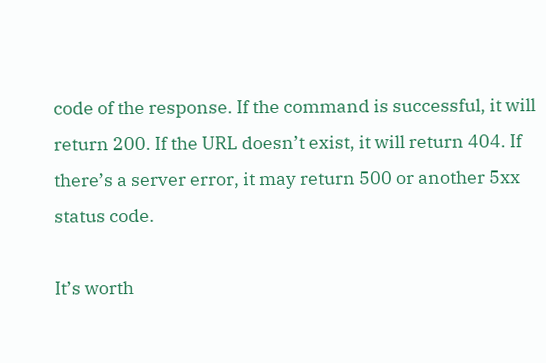code of the response. If the command is successful, it will return 200. If the URL doesn’t exist, it will return 404. If there’s a server error, it may return 500 or another 5xx status code.

It’s worth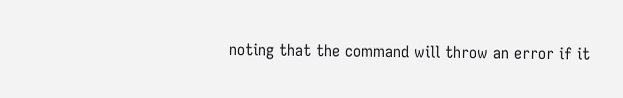noting that the command will throw an error if it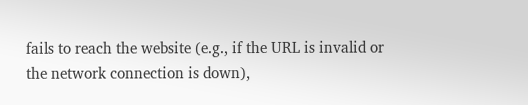fails to reach the website (e.g., if the URL is invalid or the network connection is down),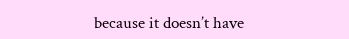because it doesn’t have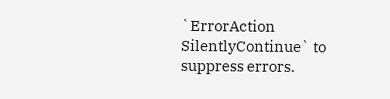`ErrorAction SilentlyContinue` to suppress errors.